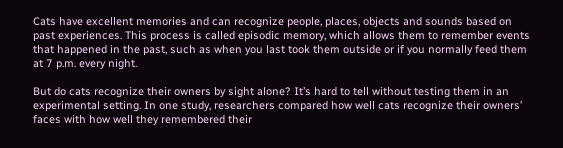Cats have excellent memories and can recognize people, places, objects and sounds based on past experiences. This process is called episodic memory, which allows them to remember events that happened in the past, such as when you last took them outside or if you normally feed them at 7 p.m. every night.

But do cats recognize their owners by sight alone? It’s hard to tell without testing them in an experimental setting. In one study, researchers compared how well cats recognize their owners’ faces with how well they remembered their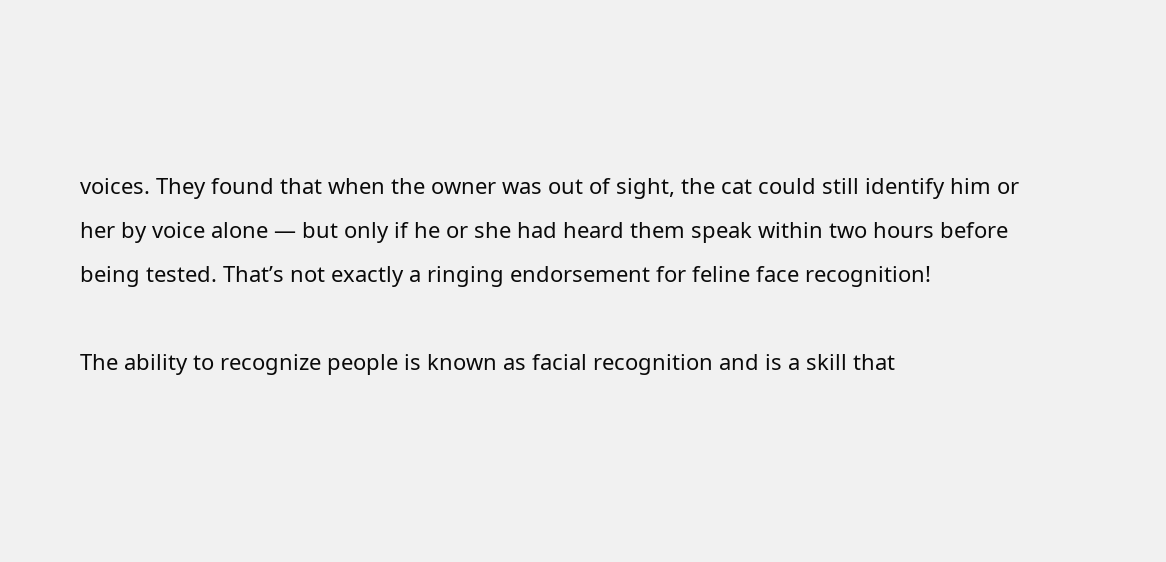voices. They found that when the owner was out of sight, the cat could still identify him or her by voice alone — but only if he or she had heard them speak within two hours before being tested. That’s not exactly a ringing endorsement for feline face recognition!

The ability to recognize people is known as facial recognition and is a skill that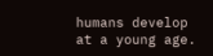humans develop at a young age.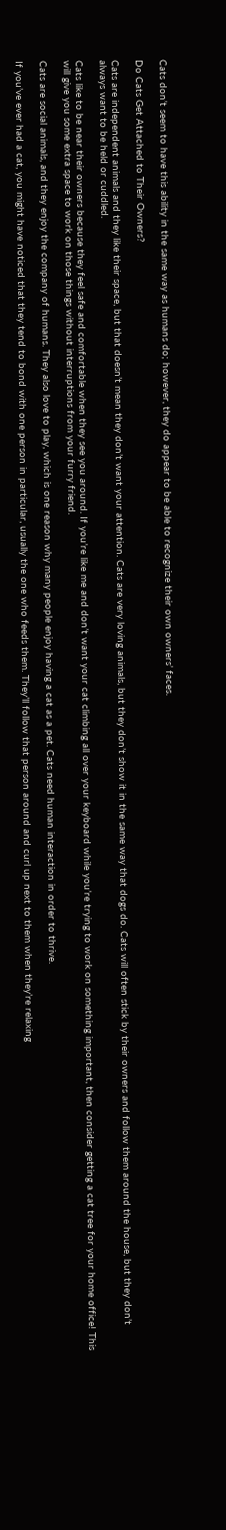Cats don’t seem to have this ability in the same way as humans do; however, they do appear to be able to recognize their own owners’ faces.

Do Cats Get Attached to Their Owners?

Cats are independent animals and they like their space, but that doesn’t mean they don’t want your attention. Cats are very loving animals, but they don’t show it in the same way that dogs do. Cats will often stick by their owners and follow them around the house, but they don’t always want to be held or cuddled.

Cats like to be near their owners because they feel safe and comfortable when they see you around. If you’re like me and don’t want your cat climbing all over your keyboard while you’re trying to work on something important, then consider getting a cat tree for your home office! This will give you some extra space to work on those things without interruptions from your furry friend.

Cats are social animals, and they enjoy the company of humans. They also love to play, which is one reason why many people enjoy having a cat as a pet. Cats need human interaction in order to thrive.

If you’ve ever had a cat, you might have noticed that they tend to bond with one person in particular, usually the one who feeds them. They’ll follow that person around and curl up next to them when they’re relaxing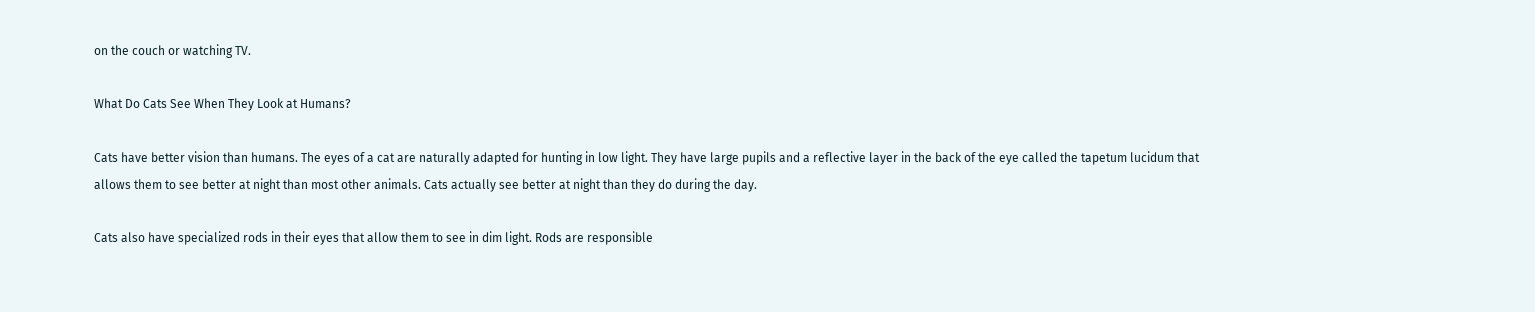on the couch or watching TV.

What Do Cats See When They Look at Humans?

Cats have better vision than humans. The eyes of a cat are naturally adapted for hunting in low light. They have large pupils and a reflective layer in the back of the eye called the tapetum lucidum that allows them to see better at night than most other animals. Cats actually see better at night than they do during the day.

Cats also have specialized rods in their eyes that allow them to see in dim light. Rods are responsible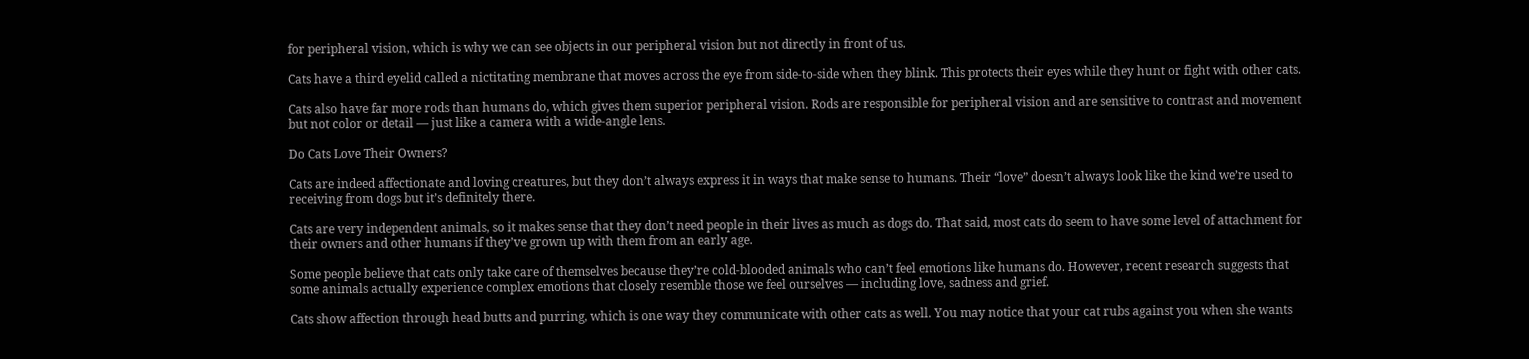for peripheral vision, which is why we can see objects in our peripheral vision but not directly in front of us.

Cats have a third eyelid called a nictitating membrane that moves across the eye from side-to-side when they blink. This protects their eyes while they hunt or fight with other cats.

Cats also have far more rods than humans do, which gives them superior peripheral vision. Rods are responsible for peripheral vision and are sensitive to contrast and movement but not color or detail — just like a camera with a wide-angle lens.

Do Cats Love Their Owners?

Cats are indeed affectionate and loving creatures, but they don’t always express it in ways that make sense to humans. Their “love” doesn’t always look like the kind we’re used to receiving from dogs but it’s definitely there.

Cats are very independent animals, so it makes sense that they don’t need people in their lives as much as dogs do. That said, most cats do seem to have some level of attachment for their owners and other humans if they’ve grown up with them from an early age.

Some people believe that cats only take care of themselves because they’re cold-blooded animals who can’t feel emotions like humans do. However, recent research suggests that some animals actually experience complex emotions that closely resemble those we feel ourselves — including love, sadness and grief.

Cats show affection through head butts and purring, which is one way they communicate with other cats as well. You may notice that your cat rubs against you when she wants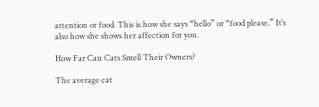attention or food. This is how she says “hello” or “food please.” It’s also how she shows her affection for you.

How Far Can Cats Smell Their Owners?

The average cat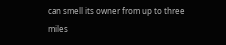can smell its owner from up to three miles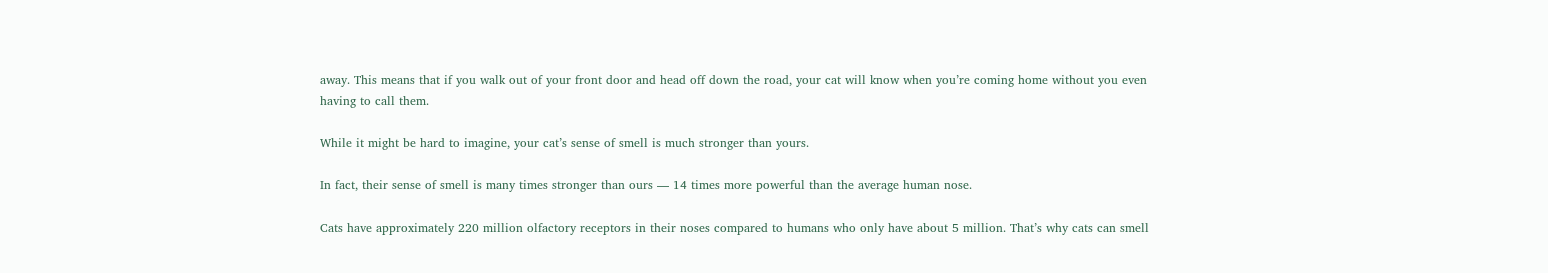away. This means that if you walk out of your front door and head off down the road, your cat will know when you’re coming home without you even having to call them.

While it might be hard to imagine, your cat’s sense of smell is much stronger than yours.

In fact, their sense of smell is many times stronger than ours — 14 times more powerful than the average human nose.

Cats have approximately 220 million olfactory receptors in their noses compared to humans who only have about 5 million. That’s why cats can smell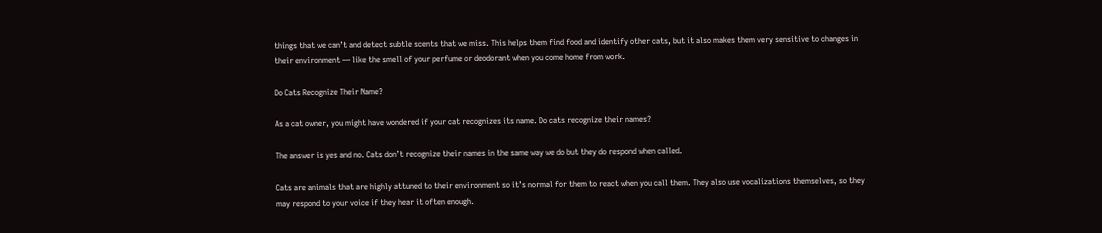things that we can’t and detect subtle scents that we miss. This helps them find food and identify other cats, but it also makes them very sensitive to changes in their environment — like the smell of your perfume or deodorant when you come home from work.

Do Cats Recognize Their Name?

As a cat owner, you might have wondered if your cat recognizes its name. Do cats recognize their names?

The answer is yes and no. Cats don’t recognize their names in the same way we do but they do respond when called.

Cats are animals that are highly attuned to their environment so it’s normal for them to react when you call them. They also use vocalizations themselves, so they may respond to your voice if they hear it often enough.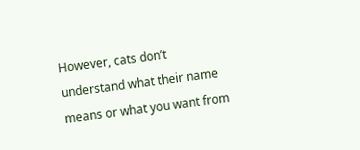However, cats don’t understand what their name means or what you want from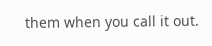them when you call it out.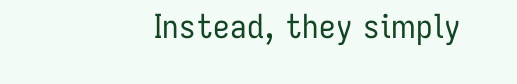Instead, they simply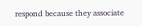respond because they associate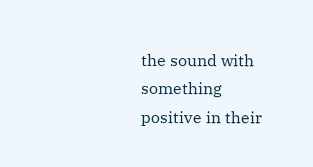the sound with something positive in their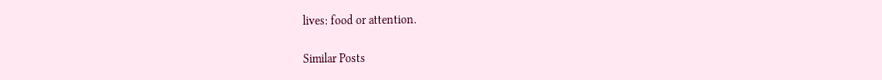lives: food or attention.

Similar Posts